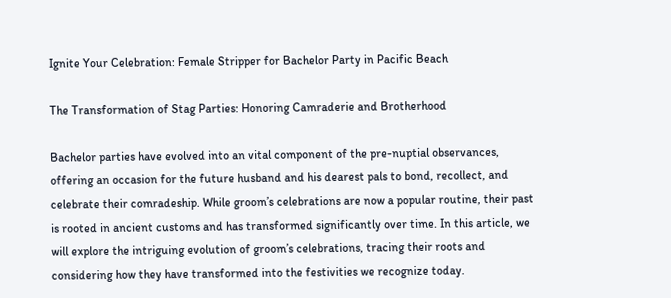Ignite Your Celebration: Female Stripper for Bachelor Party in Pacific Beach

The Transformation of Stag Parties: Honoring Camraderie and Brotherhood

Bachelor parties have evolved into an vital component of the pre-nuptial observances, offering an occasion for the future husband and his dearest pals to bond, recollect, and celebrate their comradeship. While groom’s celebrations are now a popular routine, their past is rooted in ancient customs and has transformed significantly over time. In this article, we will explore the intriguing evolution of groom’s celebrations, tracing their roots and considering how they have transformed into the festivities we recognize today.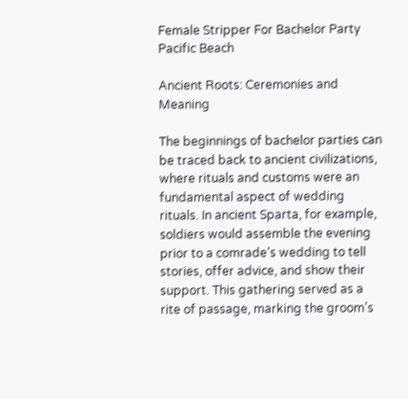Female Stripper For Bachelor Party Pacific Beach

Ancient Roots: Ceremonies and Meaning

The beginnings of bachelor parties can be traced back to ancient civilizations, where rituals and customs were an fundamental aspect of wedding rituals. In ancient Sparta, for example, soldiers would assemble the evening prior to a comrade’s wedding to tell stories, offer advice, and show their support. This gathering served as a rite of passage, marking the groom’s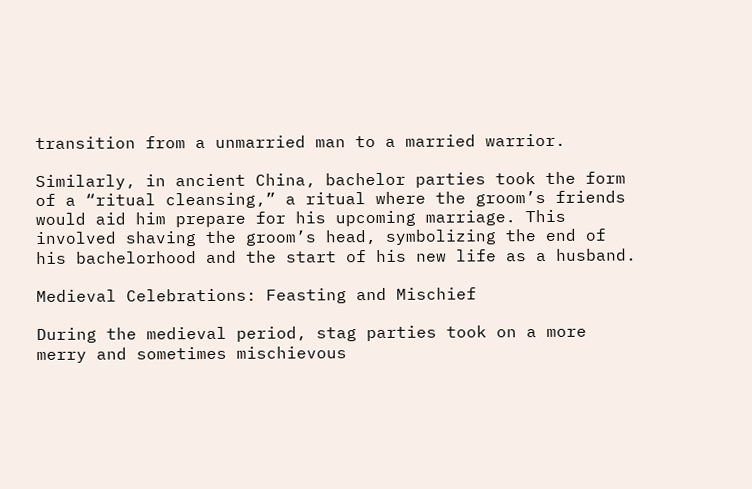transition from a unmarried man to a married warrior.

Similarly, in ancient China, bachelor parties took the form of a “ritual cleansing,” a ritual where the groom’s friends would aid him prepare for his upcoming marriage. This involved shaving the groom’s head, symbolizing the end of his bachelorhood and the start of his new life as a husband.

Medieval Celebrations: Feasting and Mischief

During the medieval period, stag parties took on a more merry and sometimes mischievous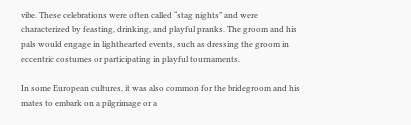vibe. These celebrations were often called “stag nights” and were characterized by feasting, drinking, and playful pranks. The groom and his pals would engage in lighthearted events, such as dressing the groom in eccentric costumes or participating in playful tournaments.

In some European cultures, it was also common for the bridegroom and his mates to embark on a pilgrimage or a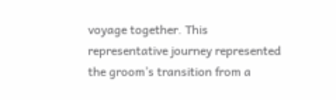voyage together. This representative journey represented the groom’s transition from a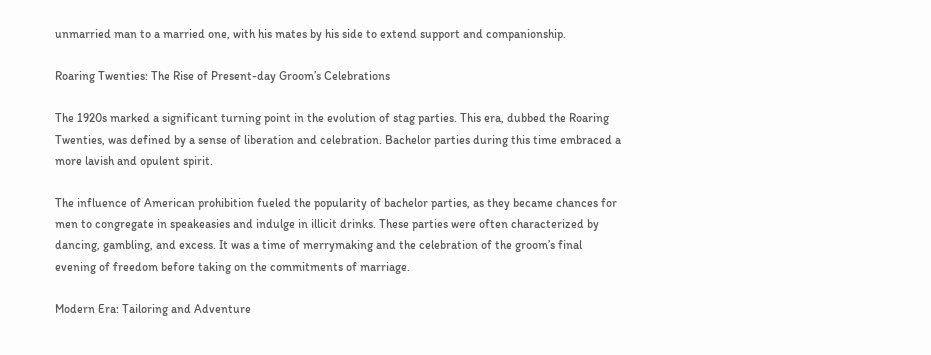unmarried man to a married one, with his mates by his side to extend support and companionship.

Roaring Twenties: The Rise of Present-day Groom’s Celebrations

The 1920s marked a significant turning point in the evolution of stag parties. This era, dubbed the Roaring Twenties, was defined by a sense of liberation and celebration. Bachelor parties during this time embraced a more lavish and opulent spirit.

The influence of American prohibition fueled the popularity of bachelor parties, as they became chances for men to congregate in speakeasies and indulge in illicit drinks. These parties were often characterized by dancing, gambling, and excess. It was a time of merrymaking and the celebration of the groom’s final evening of freedom before taking on the commitments of marriage.

Modern Era: Tailoring and Adventure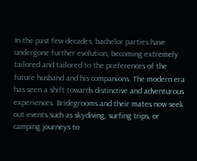In the past few decades, bachelor parties have undergone further evolution, becoming extremely tailored and tailored to the preferences of the future husband and his companions. The modern era has seen a shift towards distinctive and adventurous experiences. Bridegrooms and their mates now seek out events such as skydiving, surfing trips, or camping journeys to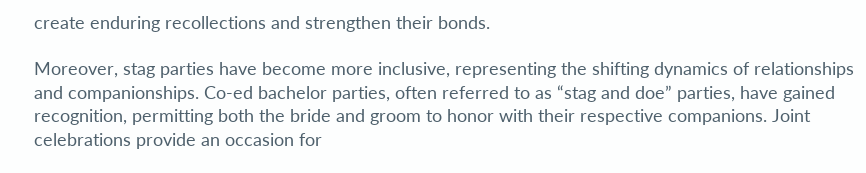create enduring recollections and strengthen their bonds.

Moreover, stag parties have become more inclusive, representing the shifting dynamics of relationships and companionships. Co-ed bachelor parties, often referred to as “stag and doe” parties, have gained recognition, permitting both the bride and groom to honor with their respective companions. Joint celebrations provide an occasion for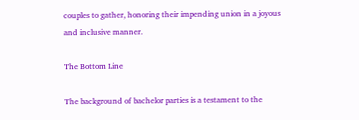couples to gather, honoring their impending union in a joyous and inclusive manner.

The Bottom Line

The background of bachelor parties is a testament to the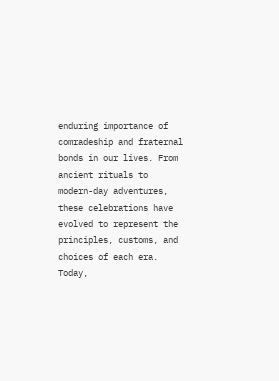enduring importance of comradeship and fraternal bonds in our lives. From ancient rituals to modern-day adventures, these celebrations have evolved to represent the principles, customs, and choices of each era. Today,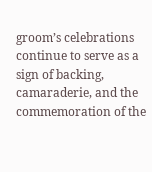groom’s celebrations continue to serve as a sign of backing, camaraderie, and the commemoration of the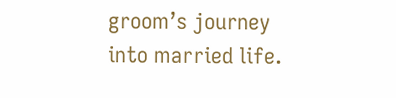groom’s journey into married life.